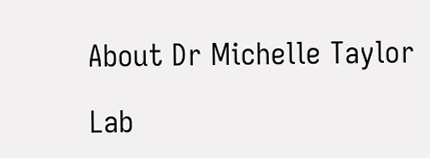About Dr Michelle Taylor

Lab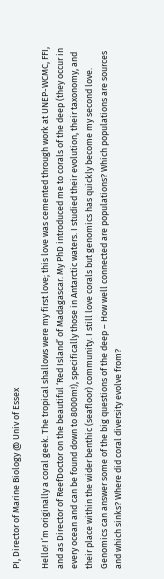PI, Director of Marine Biology @ Univ of Essex

Hello! I’m originally a coral geek. The tropical shallows were my first love; this love was cemented through work at UNEP-WCMC, FFI, and as Director of ReefDoctor on the beautiful ‘Red Island’ of Madagascar. My PhD introduced me to corals of the deep (they occur in every ocean and can be found down to 8000m!), specifically those in Antarctic waters. I studied their evolution, their taxonomy, and their place within the wider benthic (seafloor) community. I still love corals but genomics has quickly become my second love. Genomics can answer some of the big questions of the deep – How well connected are populations? Which populations are sources and which sinks? Where did coral diversity evolve from?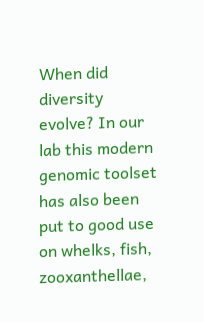When did diversity evolve? In our lab this modern genomic toolset has also been put to good use on whelks, fish, zooxanthellae,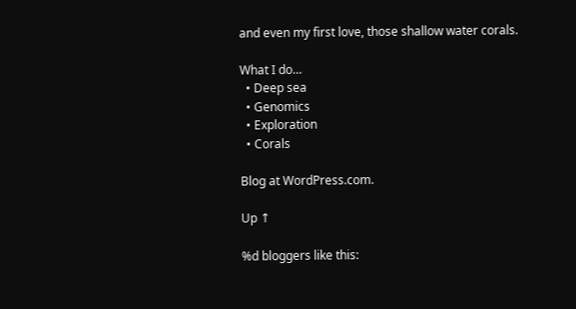and even my first love, those shallow water corals.

What I do…
  • Deep sea
  • Genomics
  • Exploration
  • Corals

Blog at WordPress.com.

Up ↑

%d bloggers like this: